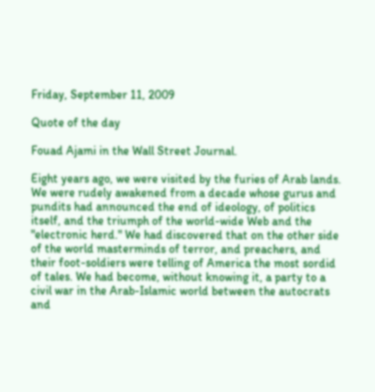Friday, September 11, 2009

Quote of the day

Fouad Ajami in the Wall Street Journal.

Eight years ago, we were visited by the furies of Arab lands. We were rudely awakened from a decade whose gurus and pundits had announced the end of ideology, of politics itself, and the triumph of the world-wide Web and the "electronic herd." We had discovered that on the other side of the world masterminds of terror, and preachers, and their foot-soldiers were telling of America the most sordid of tales. We had become, without knowing it, a party to a civil war in the Arab-Islamic world between the autocrats and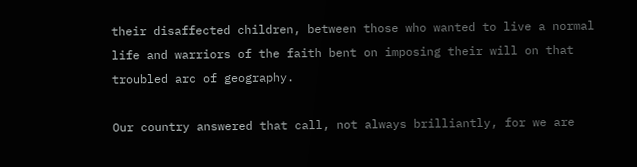their disaffected children, between those who wanted to live a normal life and warriors of the faith bent on imposing their will on that troubled arc of geography.

Our country answered that call, not always brilliantly, for we are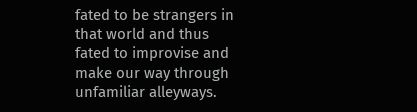fated to be strangers in that world and thus fated to improvise and make our way through unfamiliar alleyways.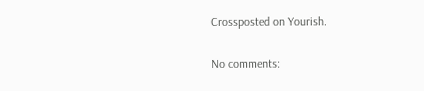Crossposted on Yourish.

No comments: